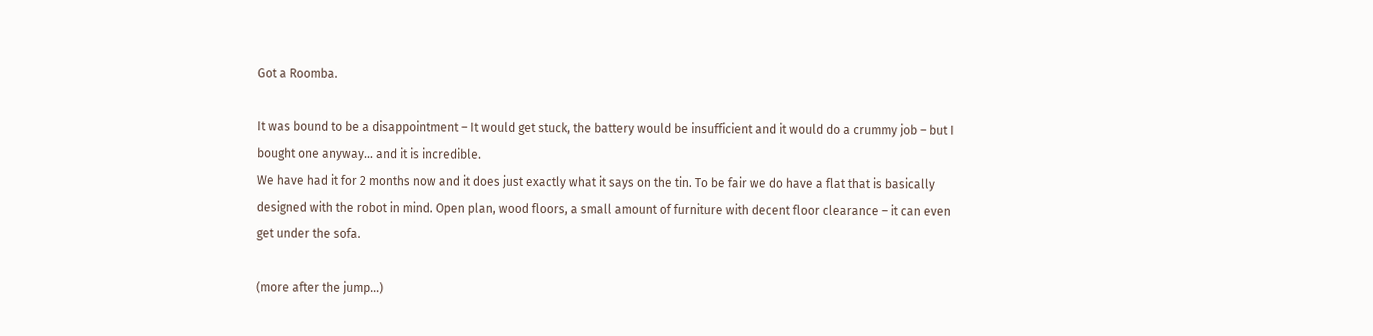Got a Roomba.

It was bound to be a disappointment – It would get stuck, the battery would be insufficient and it would do a crummy job – but I bought one anyway… and it is incredible.
We have had it for 2 months now and it does just exactly what it says on the tin. To be fair we do have a flat that is basically designed with the robot in mind. Open plan, wood floors, a small amount of furniture with decent floor clearance – it can even get under the sofa.

(more after the jump…)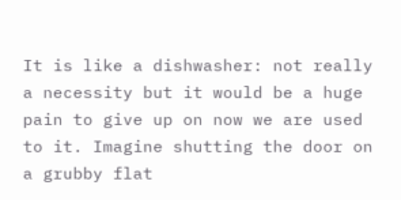It is like a dishwasher: not really a necessity but it would be a huge pain to give up on now we are used to it. Imagine shutting the door on a grubby flat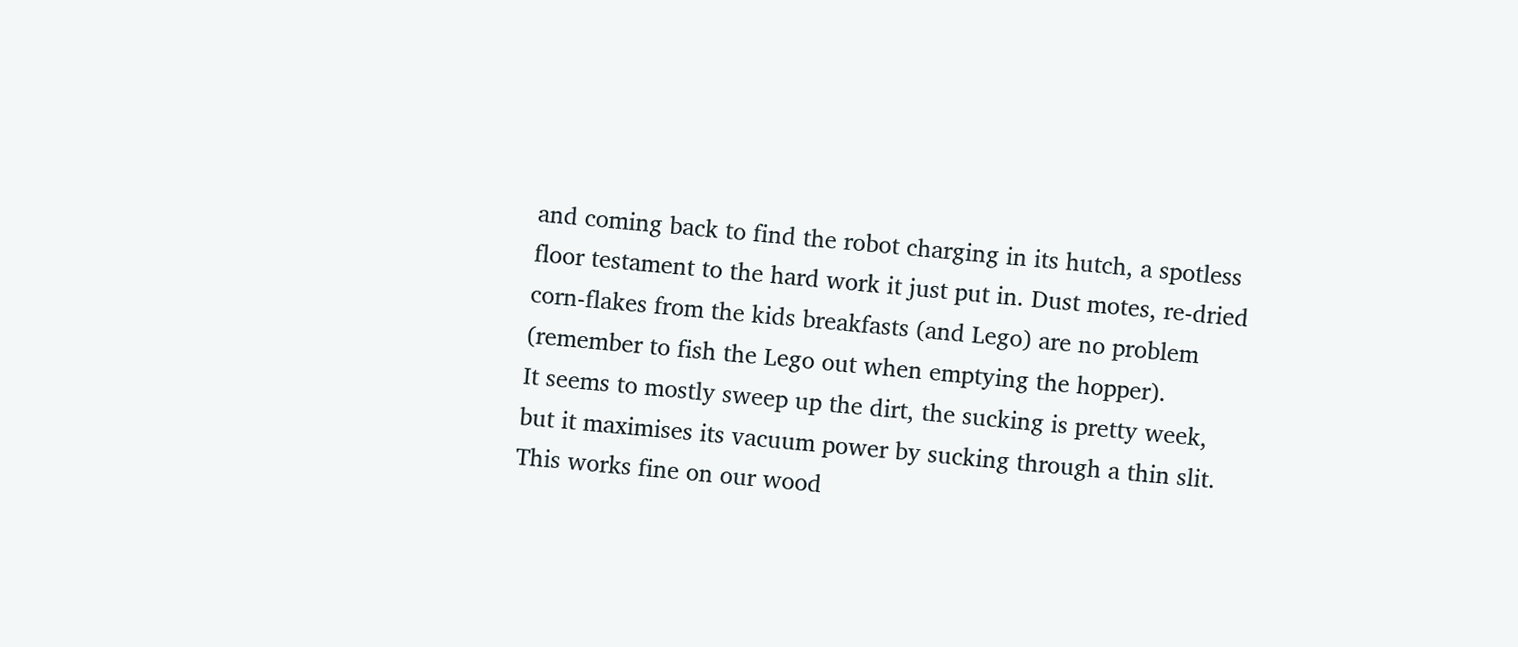and coming back to find the robot charging in its hutch, a spotless floor testament to the hard work it just put in. Dust motes, re-dried corn-flakes from the kids breakfasts (and Lego) are no problem (remember to fish the Lego out when emptying the hopper).
It seems to mostly sweep up the dirt, the sucking is pretty week, but it maximises its vacuum power by sucking through a thin slit. This works fine on our wood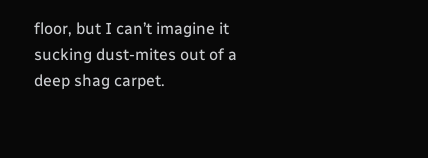floor, but I can’t imagine it sucking dust-mites out of a deep shag carpet.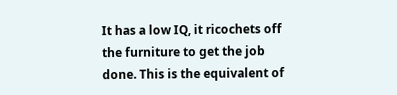It has a low IQ, it ricochets off the furniture to get the job done. This is the equivalent of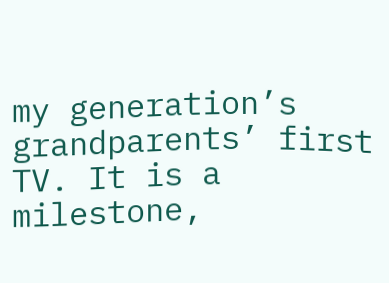my generation’s grandparents’ first TV. It is a milestone,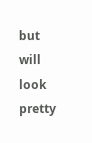but will look pretty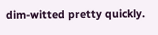dim-witted pretty quickly.